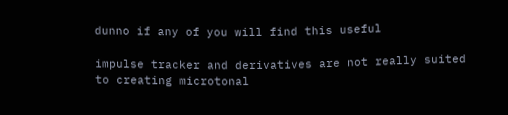dunno if any of you will find this useful

impulse tracker and derivatives are not really suited to creating microtonal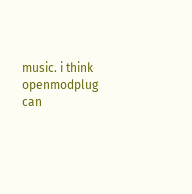music. i think openmodplug can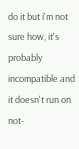do it but i'm not sure how, it's probably incompatible and it doesn't run on not-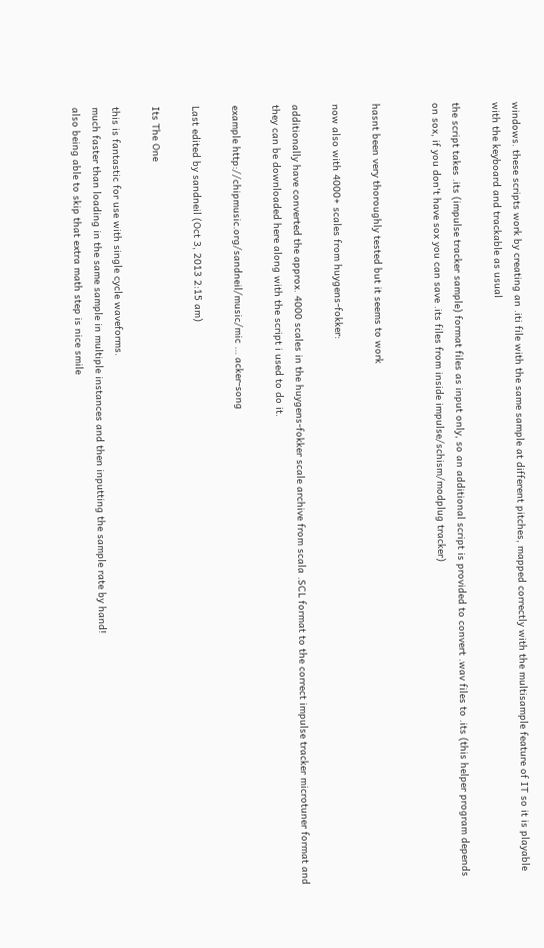windows. these scripts work by creating an .iti file with the same sample at different pitches, mapped correctly with the multisample feature of IT so it is playable with the keyboard and trackable as usual

the script takes .its (impulse tracker sample) format files as input only, so an additional script is provided to convert .wav files to .its (this helper program depends on sox, if you don't have sox you can save .its files from inside impulse/schism/modplug tracker)


hasnt been very thoroughly tested but it seems to work

now also with 4000+ scales from huygens-fokker:

additionally have converted the approx. 4000 scales in the huygens-fokker scale archive from scala .SCL format to the correct impulse tracker microtuner format and they can be downloaded here along with the script i used to do it.

example http://chipmusic.org/sandneil/music/mic … acker-song

Last edited by sandneil (Oct 3, 2013 2:15 am)

Its The One

this is fantastic for use with single cycle waveforms.
much faster than loading in the same sample in multiple instances and then inputting the sample rate by hand!
also being able to skip that extra math step is nice smile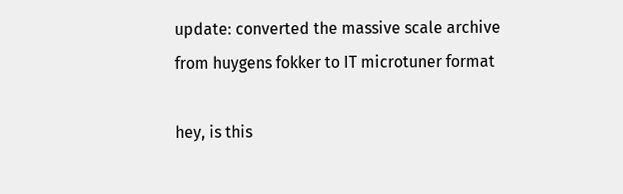update: converted the massive scale archive from huygens fokker to IT microtuner format

hey, is this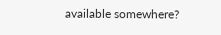available somewhere?